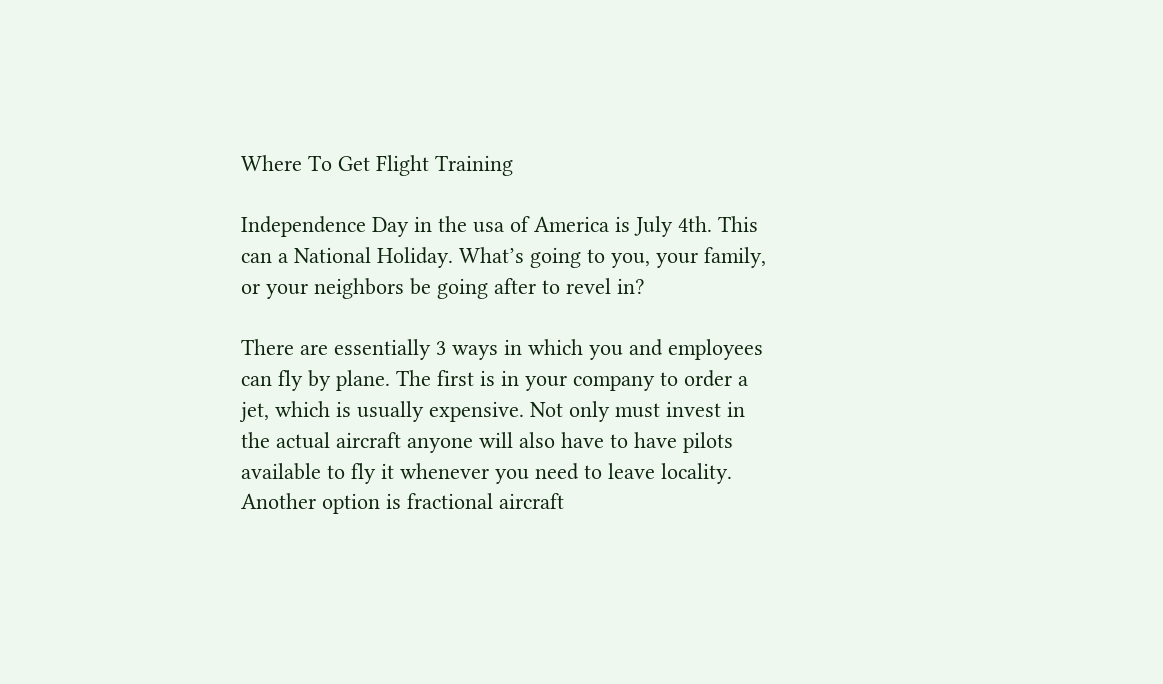Where To Get Flight Training

Independence Day in the usa of America is July 4th. This can a National Holiday. What’s going to you, your family, or your neighbors be going after to revel in?

There are essentially 3 ways in which you and employees can fly by plane. The first is in your company to order a jet, which is usually expensive. Not only must invest in the actual aircraft anyone will also have to have pilots available to fly it whenever you need to leave locality. Another option is fractional aircraft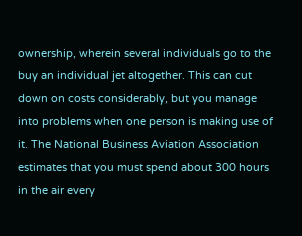ownership, wherein several individuals go to the buy an individual jet altogether. This can cut down on costs considerably, but you manage into problems when one person is making use of it. The National Business Aviation Association estimates that you must spend about 300 hours in the air every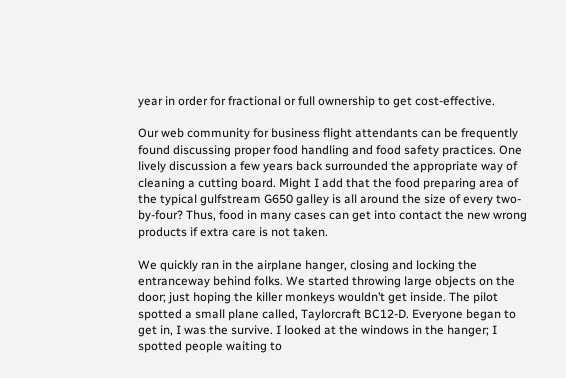year in order for fractional or full ownership to get cost-effective.

Our web community for business flight attendants can be frequently found discussing proper food handling and food safety practices. One lively discussion a few years back surrounded the appropriate way of cleaning a cutting board. Might I add that the food preparing area of the typical gulfstream G650 galley is all around the size of every two-by-four? Thus, food in many cases can get into contact the new wrong products if extra care is not taken.

We quickly ran in the airplane hanger, closing and locking the entranceway behind folks. We started throwing large objects on the door; just hoping the killer monkeys wouldn’t get inside. The pilot spotted a small plane called, Taylorcraft BC12-D. Everyone began to get in, I was the survive. I looked at the windows in the hanger; I spotted people waiting to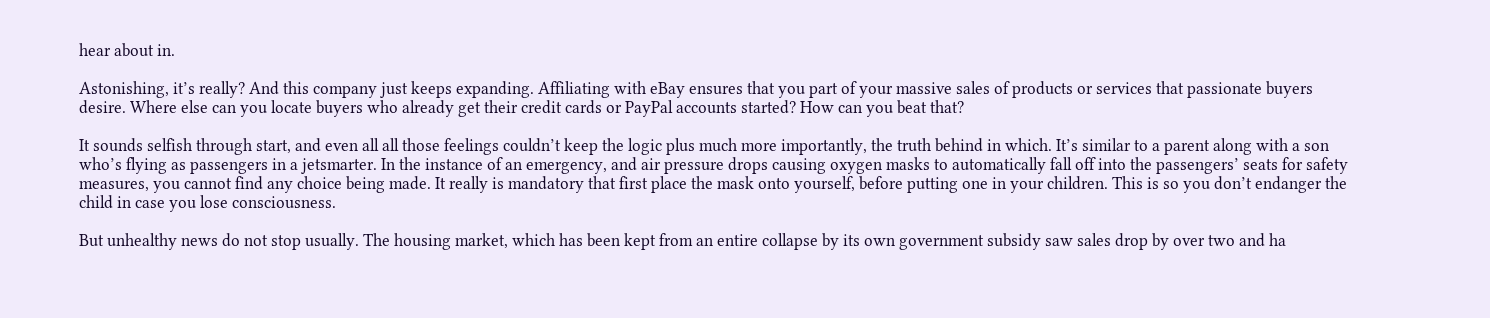hear about in.

Astonishing, it’s really? And this company just keeps expanding. Affiliating with eBay ensures that you part of your massive sales of products or services that passionate buyers desire. Where else can you locate buyers who already get their credit cards or PayPal accounts started? How can you beat that?

It sounds selfish through start, and even all all those feelings couldn’t keep the logic plus much more importantly, the truth behind in which. It’s similar to a parent along with a son who’s flying as passengers in a jetsmarter. In the instance of an emergency, and air pressure drops causing oxygen masks to automatically fall off into the passengers’ seats for safety measures, you cannot find any choice being made. It really is mandatory that first place the mask onto yourself, before putting one in your children. This is so you don’t endanger the child in case you lose consciousness.

But unhealthy news do not stop usually. The housing market, which has been kept from an entire collapse by its own government subsidy saw sales drop by over two and ha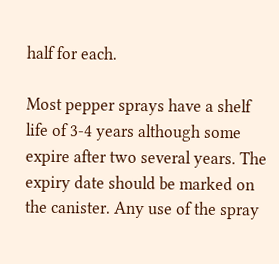half for each.

Most pepper sprays have a shelf life of 3-4 years although some expire after two several years. The expiry date should be marked on the canister. Any use of the spray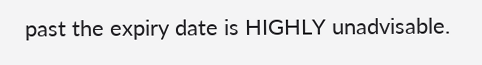past the expiry date is HIGHLY unadvisable.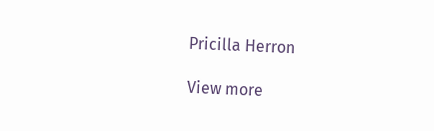Pricilla Herron

View more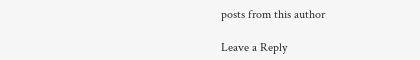posts from this author

Leave a Reply